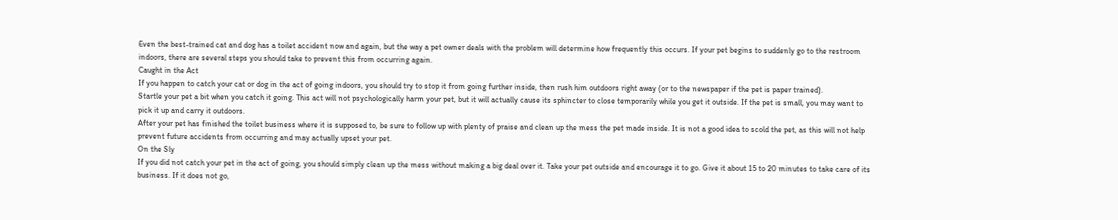Even the best-trained cat and dog has a toilet accident now and again, but the way a pet owner deals with the problem will determine how frequently this occurs. If your pet begins to suddenly go to the restroom indoors, there are several steps you should take to prevent this from occurring again.
Caught in the Act
If you happen to catch your cat or dog in the act of going indoors, you should try to stop it from going further inside, then rush him outdoors right away (or to the newspaper if the pet is paper trained).
Startle your pet a bit when you catch it going. This act will not psychologically harm your pet, but it will actually cause its sphincter to close temporarily while you get it outside. If the pet is small, you may want to pick it up and carry it outdoors.
After your pet has finished the toilet business where it is supposed to, be sure to follow up with plenty of praise and clean up the mess the pet made inside. It is not a good idea to scold the pet, as this will not help prevent future accidents from occurring and may actually upset your pet.
On the Sly
If you did not catch your pet in the act of going, you should simply clean up the mess without making a big deal over it. Take your pet outside and encourage it to go. Give it about 15 to 20 minutes to take care of its business. If it does not go,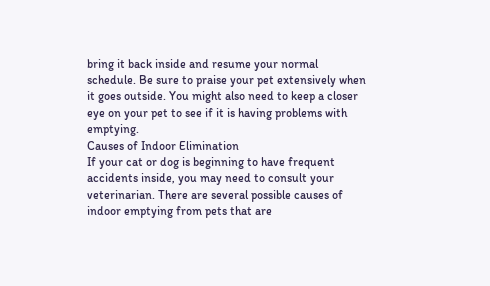bring it back inside and resume your normal schedule. Be sure to praise your pet extensively when it goes outside. You might also need to keep a closer eye on your pet to see if it is having problems with emptying.
Causes of Indoor Elimination
If your cat or dog is beginning to have frequent accidents inside, you may need to consult your veterinarian. There are several possible causes of indoor emptying from pets that are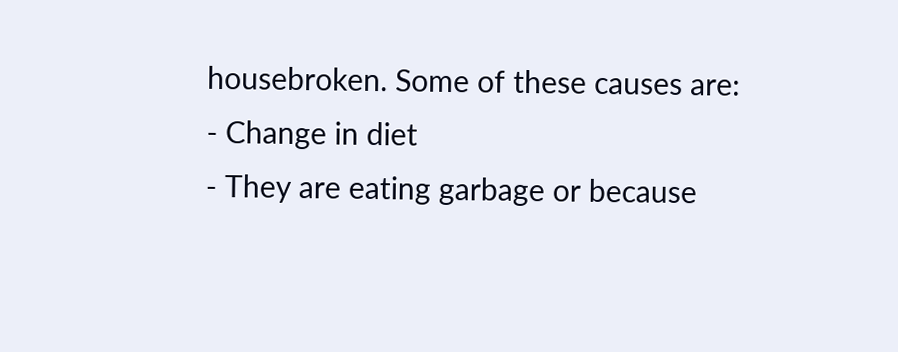housebroken. Some of these causes are:
- Change in diet
- They are eating garbage or because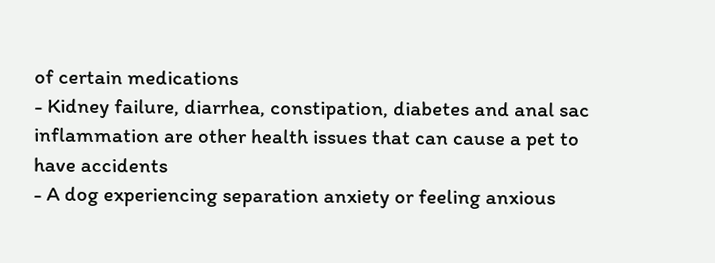of certain medications
- Kidney failure, diarrhea, constipation, diabetes and anal sac inflammation are other health issues that can cause a pet to have accidents
- A dog experiencing separation anxiety or feeling anxious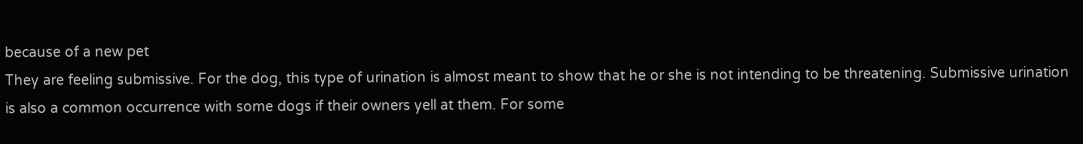because of a new pet
They are feeling submissive. For the dog, this type of urination is almost meant to show that he or she is not intending to be threatening. Submissive urination is also a common occurrence with some dogs if their owners yell at them. For some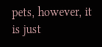pets, however, it is just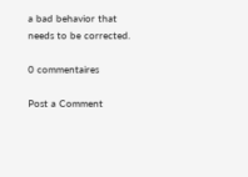a bad behavior that needs to be corrected.

0 commentaires

Post a Comment